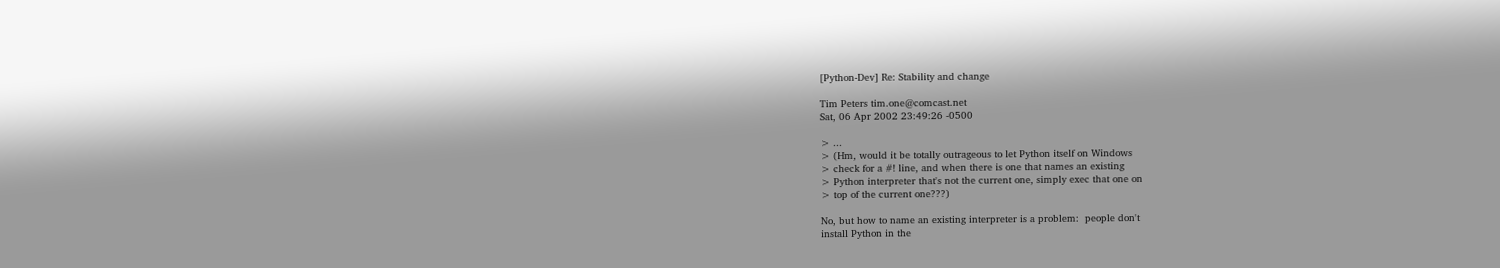[Python-Dev] Re: Stability and change

Tim Peters tim.one@comcast.net
Sat, 06 Apr 2002 23:49:26 -0500

> ...
> (Hm, would it be totally outrageous to let Python itself on Windows
> check for a #! line, and when there is one that names an existing
> Python interpreter that's not the current one, simply exec that one on
> top of the current one???)

No, but how to name an existing interpreter is a problem:  people don't
install Python in the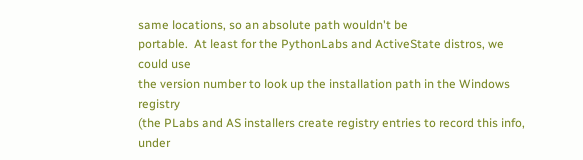same locations, so an absolute path wouldn't be
portable.  At least for the PythonLabs and ActiveState distros, we could use
the version number to look up the installation path in the Windows registry
(the PLabs and AS installers create registry entries to record this info,
under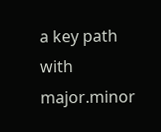a key path with major.minor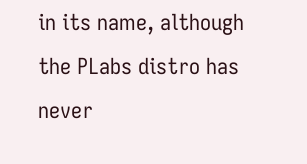in its name, although the PLabs distro has
never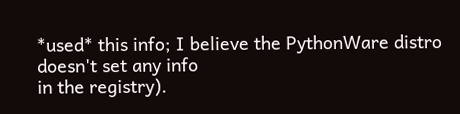*used* this info; I believe the PythonWare distro doesn't set any info
in the registry).